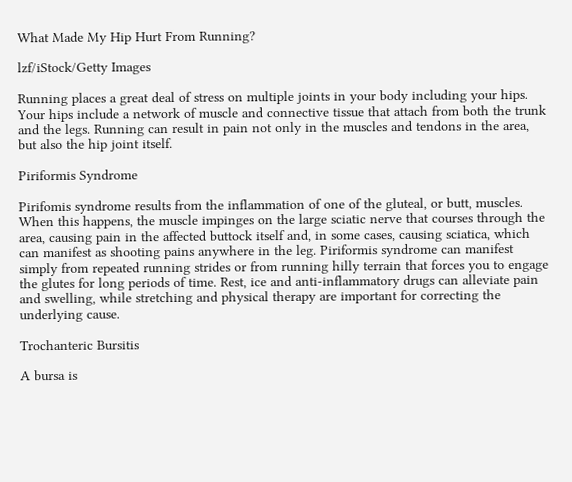What Made My Hip Hurt From Running?

lzf/iStock/Getty Images

Running places a great deal of stress on multiple joints in your body including your hips. Your hips include a network of muscle and connective tissue that attach from both the trunk and the legs. Running can result in pain not only in the muscles and tendons in the area, but also the hip joint itself.

Piriformis Syndrome

Pirifomis syndrome results from the inflammation of one of the gluteal, or butt, muscles. When this happens, the muscle impinges on the large sciatic nerve that courses through the area, causing pain in the affected buttock itself and, in some cases, causing sciatica, which can manifest as shooting pains anywhere in the leg. Piriformis syndrome can manifest simply from repeated running strides or from running hilly terrain that forces you to engage the glutes for long periods of time. Rest, ice and anti-inflammatory drugs can alleviate pain and swelling, while stretching and physical therapy are important for correcting the underlying cause.

Trochanteric Bursitis

A bursa is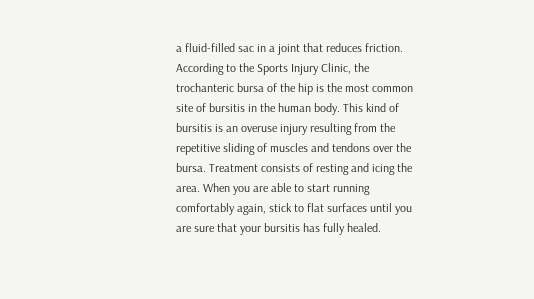a fluid-filled sac in a joint that reduces friction. According to the Sports Injury Clinic, the trochanteric bursa of the hip is the most common site of bursitis in the human body. This kind of bursitis is an overuse injury resulting from the repetitive sliding of muscles and tendons over the bursa. Treatment consists of resting and icing the area. When you are able to start running comfortably again, stick to flat surfaces until you are sure that your bursitis has fully healed.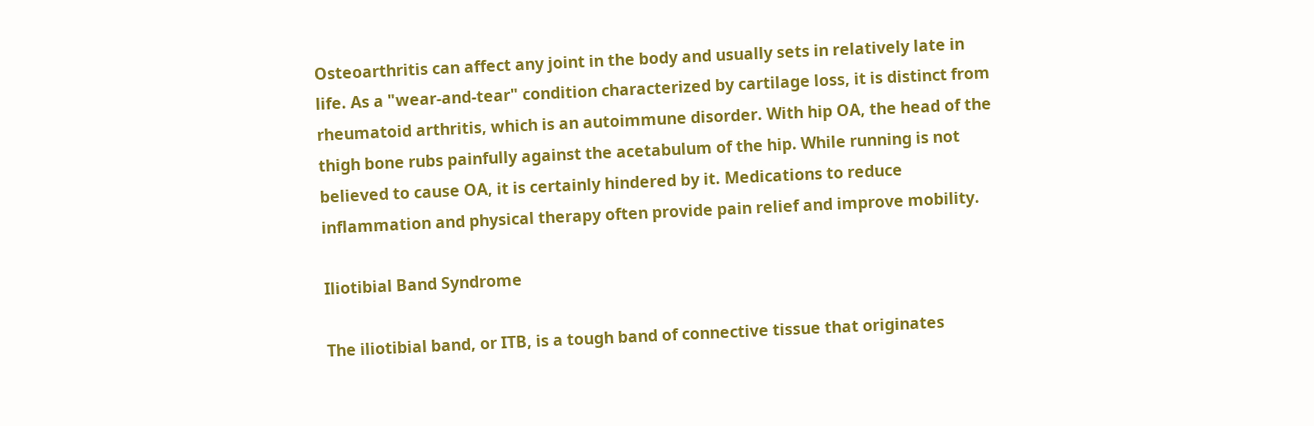Osteoarthritis can affect any joint in the body and usually sets in relatively late in life. As a "wear-and-tear" condition characterized by cartilage loss, it is distinct from rheumatoid arthritis, which is an autoimmune disorder. With hip OA, the head of the thigh bone rubs painfully against the acetabulum of the hip. While running is not believed to cause OA, it is certainly hindered by it. Medications to reduce inflammation and physical therapy often provide pain relief and improve mobility.

Iliotibial Band Syndrome

The iliotibial band, or ITB, is a tough band of connective tissue that originates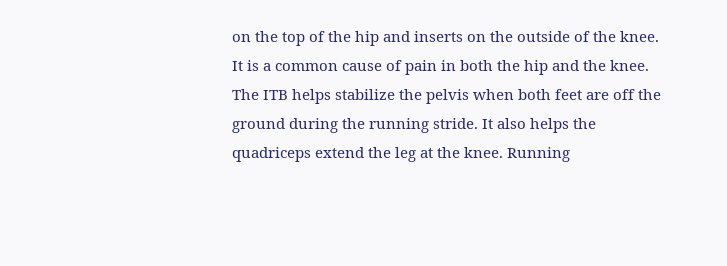on the top of the hip and inserts on the outside of the knee. It is a common cause of pain in both the hip and the knee. The ITB helps stabilize the pelvis when both feet are off the ground during the running stride. It also helps the quadriceps extend the leg at the knee. Running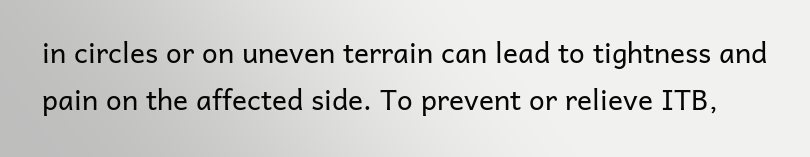in circles or on uneven terrain can lead to tightness and pain on the affected side. To prevent or relieve ITB,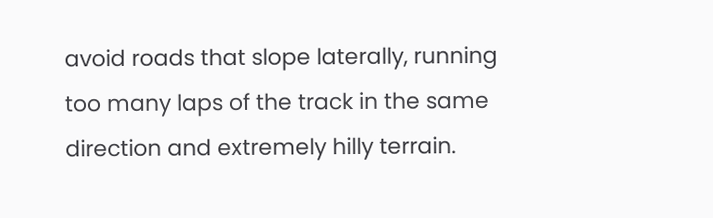avoid roads that slope laterally, running too many laps of the track in the same direction and extremely hilly terrain.